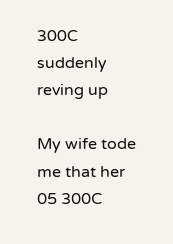300C suddenly reving up

My wife tode me that her 05 300C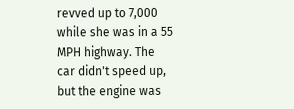revved up to 7,000 while she was in a 55 MPH highway. The car didn't speed up, but the engine was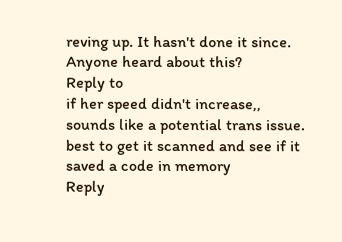reving up. It hasn't done it since.
Anyone heard about this?
Reply to
if her speed didn't increase,, sounds like a potential trans issue. best to get it scanned and see if it saved a code in memory
Reply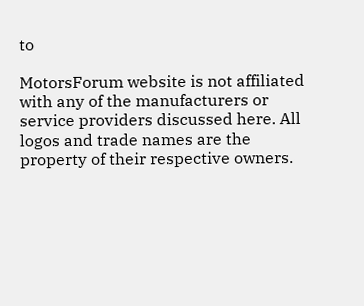to

MotorsForum website is not affiliated with any of the manufacturers or service providers discussed here. All logos and trade names are the property of their respective owners.